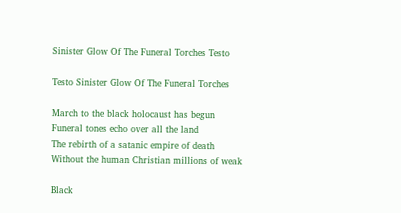Sinister Glow Of The Funeral Torches Testo

Testo Sinister Glow Of The Funeral Torches

March to the black holocaust has begun
Funeral tones echo over all the land
The rebirth of a satanic empire of death
Without the human Christian millions of weak

Black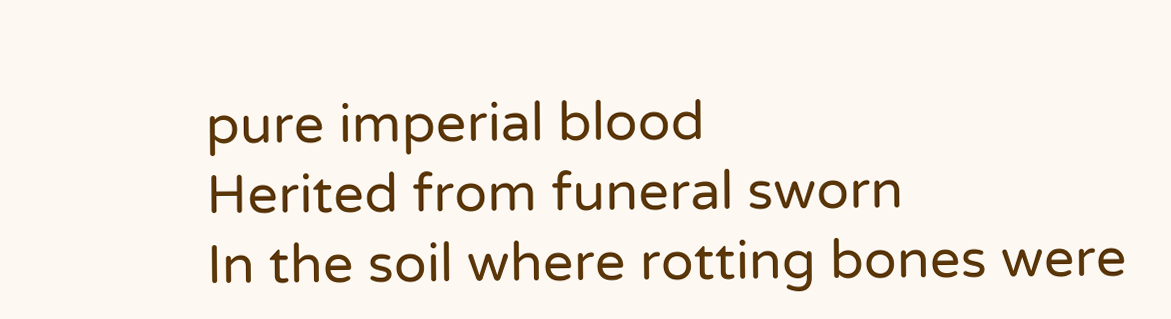pure imperial blood
Herited from funeral sworn
In the soil where rotting bones were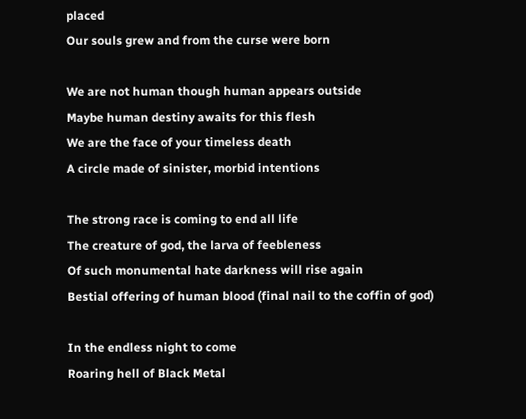placed
Our souls grew and from the curse were born

We are not human though human appears outside
Maybe human destiny awaits for this flesh
We are the face of your timeless death
A circle made of sinister, morbid intentions

The strong race is coming to end all life
The creature of god, the larva of feebleness
Of such monumental hate darkness will rise again
Bestial offering of human blood (final nail to the coffin of god)

In the endless night to come
Roaring hell of Black Metal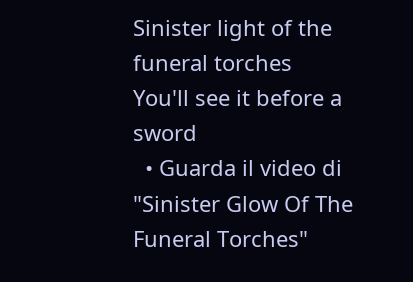Sinister light of the funeral torches
You'll see it before a sword
  • Guarda il video di "Sinister Glow Of The Funeral Torches"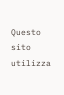Questo sito utilizza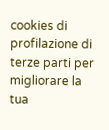cookies di profilazione di terze parti per migliorare la tua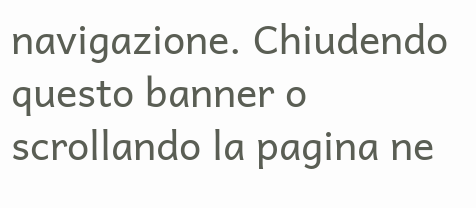navigazione. Chiudendo questo banner o scrollando la pagina ne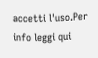accetti l'uso.Per info leggi qui